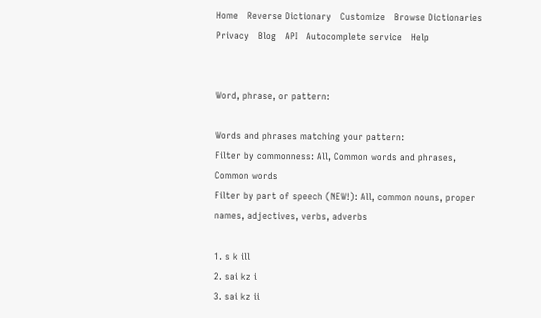Home   Reverse Dictionary   Customize   Browse Dictionaries    Privacy   Blog   API   Autocomplete service   Help


Word, phrase, or pattern:

Words and phrases matching your pattern:
Filter by commonness: All, Common words and phrases, Common words
Filter by part of speech (NEW!): All, common nouns, proper names, adjectives, verbs, adverbs

1. s k ill
2. sai kz i
3. sai kz ii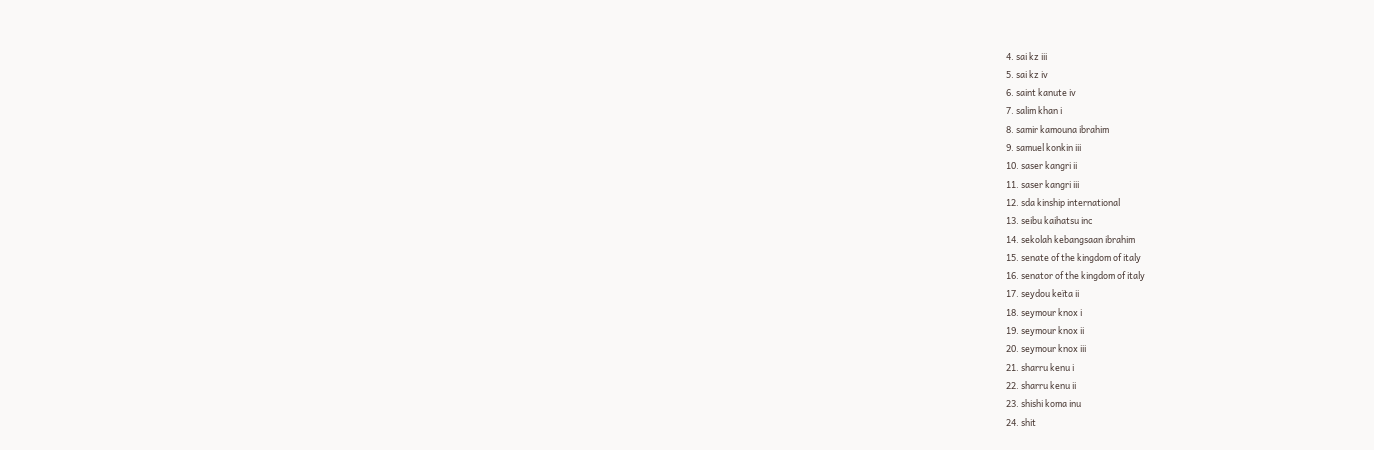4. sai kz iii
5. sai kz iv
6. saint kanute iv
7. salim khan i
8. samir kamouna ibrahim
9. samuel konkin iii
10. saser kangri ii
11. saser kangri iii
12. sda kinship international
13. seibu kaihatsu inc
14. sekolah kebangsaan ibrahim
15. senate of the kingdom of italy
16. senator of the kingdom of italy
17. seydou keïta ii
18. seymour knox i
19. seymour knox ii
20. seymour knox iii
21. sharru kenu i
22. sharru kenu ii
23. shishi koma inu
24. shit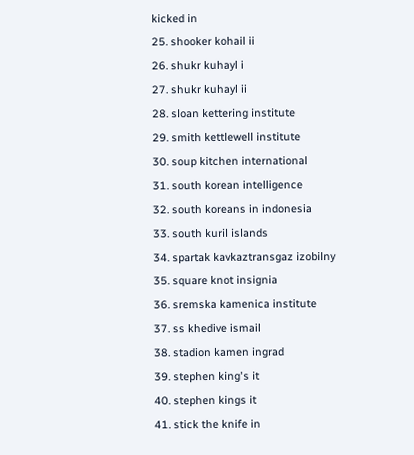kicked in
25. shooker kohail ii
26. shukr kuhayl i
27. shukr kuhayl ii
28. sloan kettering institute
29. smith kettlewell institute
30. soup kitchen international
31. south korean intelligence
32. south koreans in indonesia
33. south kuril islands
34. spartak kavkaztransgaz izobilny
35. square knot insignia
36. sremska kamenica institute
37. ss khedive ismail
38. stadion kamen ingrad
39. stephen king's it
40. stephen kings it
41. stick the knife in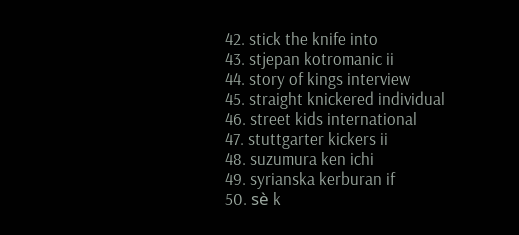42. stick the knife into
43. stjepan kotromanic ii
44. story of kings interview
45. straight knickered individual
46. street kids international
47. stuttgarter kickers ii
48. suzumura ken ichi
49. syrianska kerburan if
50. sè k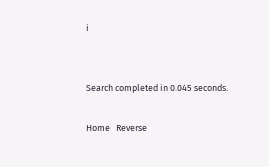i


Search completed in 0.045 seconds.

Home   Reverse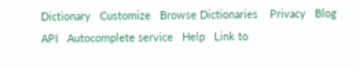Dictionary   Customize   Browse Dictionaries    Privacy   Blog   API   Autocomplete service   Help   Link to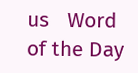us   Word of the Day